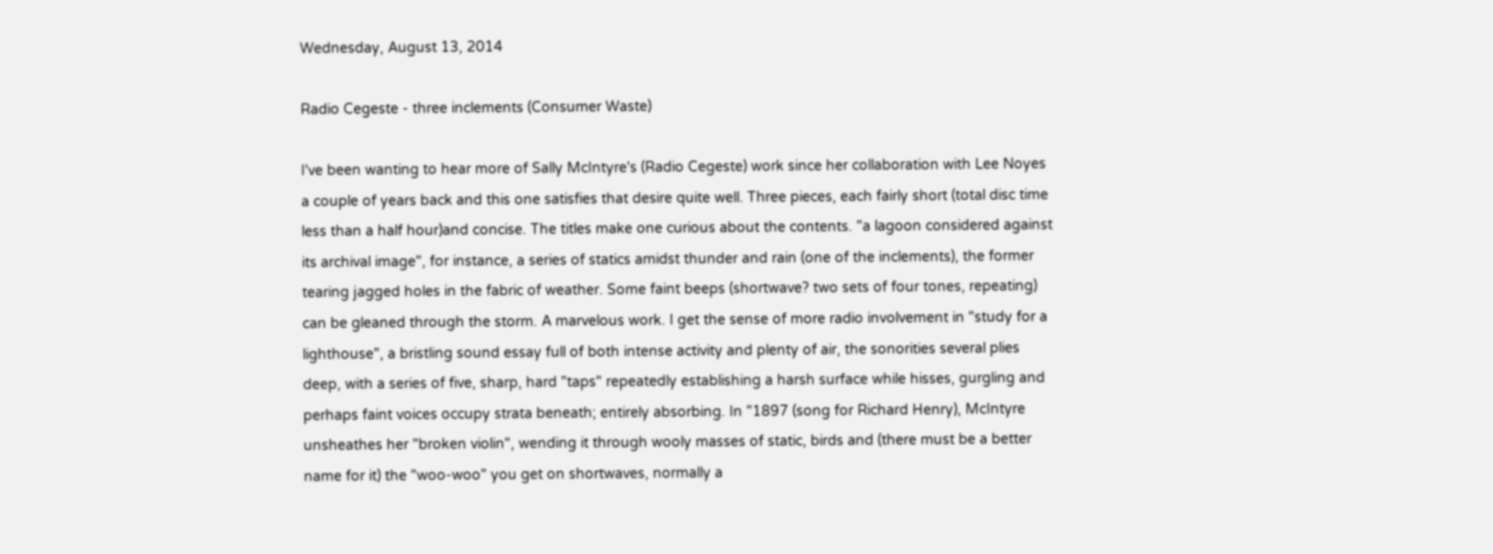Wednesday, August 13, 2014

Radio Cegeste - three inclements (Consumer Waste)

I've been wanting to hear more of Sally McIntyre's (Radio Cegeste) work since her collaboration with Lee Noyes a couple of years back and this one satisfies that desire quite well. Three pieces, each fairly short (total disc time less than a half hour)and concise. The titles make one curious about the contents. "a lagoon considered against its archival image", for instance, a series of statics amidst thunder and rain (one of the inclements), the former tearing jagged holes in the fabric of weather. Some faint beeps (shortwave? two sets of four tones, repeating) can be gleaned through the storm. A marvelous work. I get the sense of more radio involvement in "study for a lighthouse", a bristling sound essay full of both intense activity and plenty of air, the sonorities several plies deep, with a series of five, sharp, hard "taps" repeatedly establishing a harsh surface while hisses, gurgling and perhaps faint voices occupy strata beneath; entirely absorbing. In "1897 (song for Richard Henry), McIntyre unsheathes her "broken violin", wending it through wooly masses of static, birds and (there must be a better name for it) the "woo-woo" you get on shortwaves, normally a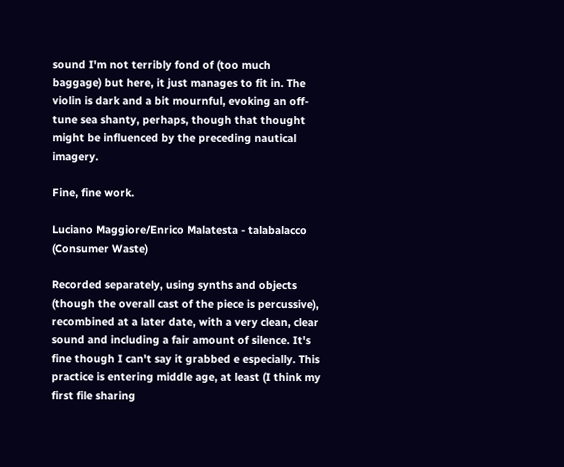sound I'm not terribly fond of (too much baggage) but here, it just manages to fit in. The violin is dark and a bit mournful, evoking an off-tune sea shanty, perhaps, though that thought might be influenced by the preceding nautical imagery.

Fine, fine work.

Luciano Maggiore/Enrico Malatesta - talabalacco (Consumer Waste)

Recorded separately, using synths and objects (though the overall cast of the piece is percussive), recombined at a later date, with a very clean, clear sound and including a fair amount of silence. It's fine though I can't say it grabbed e especially. This practice is entering middle age, at least (I think my first file sharing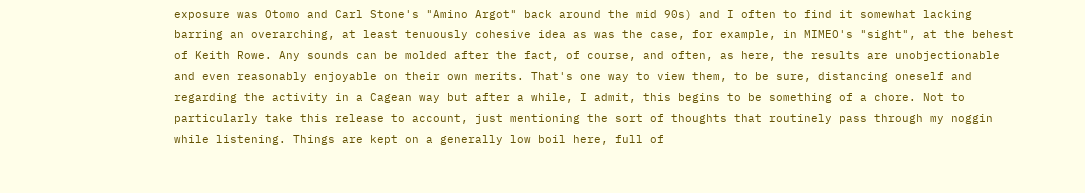exposure was Otomo and Carl Stone's "Amino Argot" back around the mid 90s) and I often to find it somewhat lacking barring an overarching, at least tenuously cohesive idea as was the case, for example, in MIMEO's "sight", at the behest of Keith Rowe. Any sounds can be molded after the fact, of course, and often, as here, the results are unobjectionable and even reasonably enjoyable on their own merits. That's one way to view them, to be sure, distancing oneself and regarding the activity in a Cagean way but after a while, I admit, this begins to be something of a chore. Not to particularly take this release to account, just mentioning the sort of thoughts that routinely pass through my noggin while listening. Things are kept on a generally low boil here, full of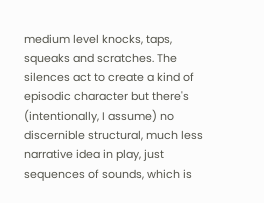medium level knocks, taps, squeaks and scratches. The silences act to create a kind of episodic character but there's (intentionally, I assume) no discernible structural, much less narrative idea in play, just sequences of sounds, which is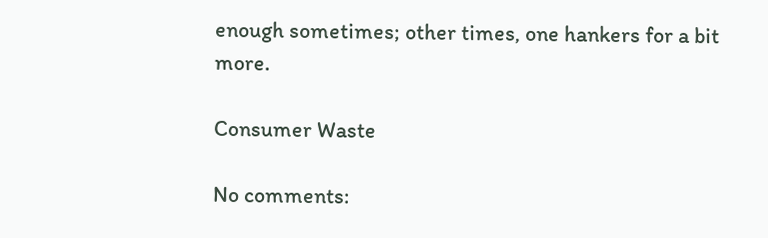enough sometimes; other times, one hankers for a bit more.

Consumer Waste

No comments: